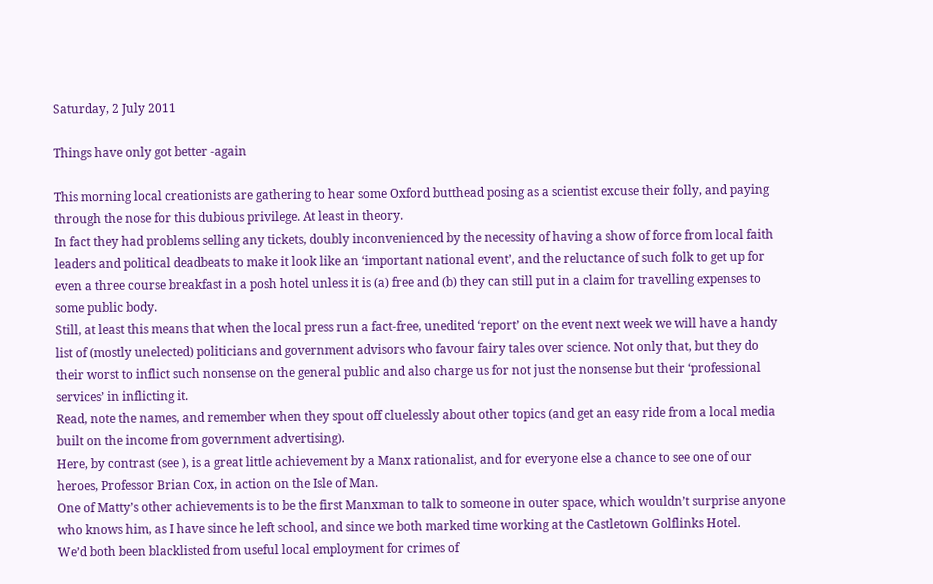Saturday, 2 July 2011

Things have only got better -again

This morning local creationists are gathering to hear some Oxford butthead posing as a scientist excuse their folly, and paying through the nose for this dubious privilege. At least in theory.
In fact they had problems selling any tickets, doubly inconvenienced by the necessity of having a show of force from local faith leaders and political deadbeats to make it look like an ‘important national event’, and the reluctance of such folk to get up for even a three course breakfast in a posh hotel unless it is (a) free and (b) they can still put in a claim for travelling expenses to some public body.
Still, at least this means that when the local press run a fact-free, unedited ‘report’ on the event next week we will have a handy list of (mostly unelected) politicians and government advisors who favour fairy tales over science. Not only that, but they do their worst to inflict such nonsense on the general public and also charge us for not just the nonsense but their ‘professional services’ in inflicting it.
Read, note the names, and remember when they spout off cluelessly about other topics (and get an easy ride from a local media built on the income from government advertising).
Here, by contrast (see ), is a great little achievement by a Manx rationalist, and for everyone else a chance to see one of our heroes, Professor Brian Cox, in action on the Isle of Man.
One of Matty’s other achievements is to be the first Manxman to talk to someone in outer space, which wouldn’t surprise anyone who knows him, as I have since he left school, and since we both marked time working at the Castletown Golflinks Hotel.
We’d both been blacklisted from useful local employment for crimes of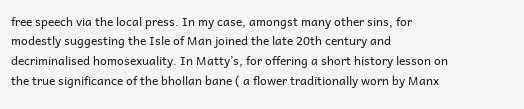free speech via the local press. In my case, amongst many other sins, for modestly suggesting the Isle of Man joined the late 20th century and decriminalised homosexuality. In Matty’s, for offering a short history lesson on the true significance of the bhollan bane ( a flower traditionally worn by Manx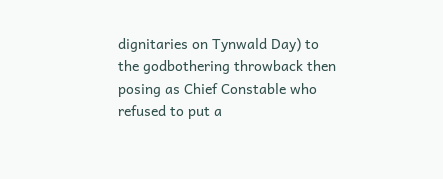dignitaries on Tynwald Day) to the godbothering throwback then posing as Chief Constable who refused to put a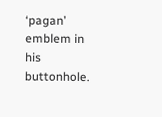‘pagan’ emblem in his buttonhole.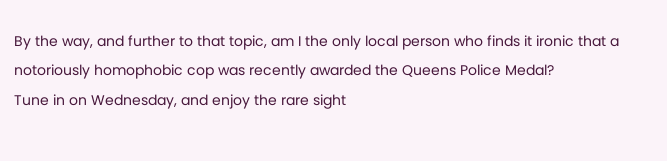By the way, and further to that topic, am I the only local person who finds it ironic that a notoriously homophobic cop was recently awarded the Queens Police Medal?
Tune in on Wednesday, and enjoy the rare sight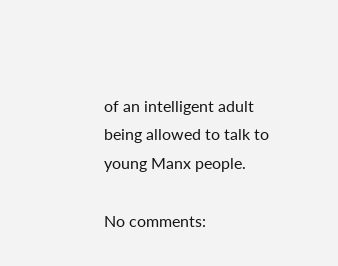of an intelligent adult being allowed to talk to young Manx people.

No comments: